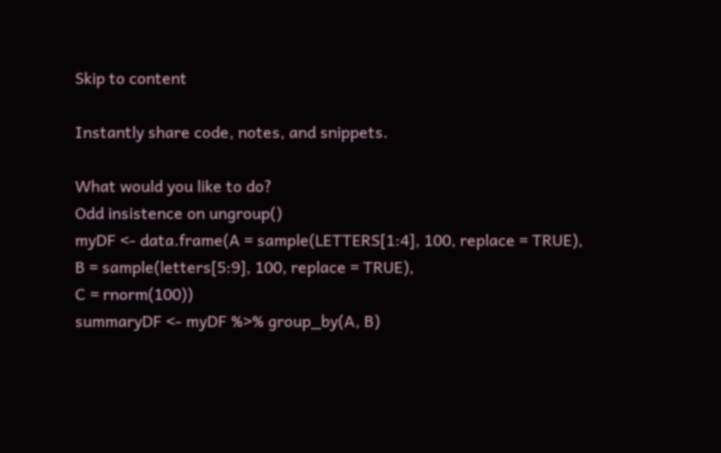Skip to content

Instantly share code, notes, and snippets.

What would you like to do?
Odd insistence on ungroup()
myDF <- data.frame(A = sample(LETTERS[1:4], 100, replace = TRUE),
B = sample(letters[5:9], 100, replace = TRUE),
C = rnorm(100))
summaryDF <- myDF %>% group_by(A, B)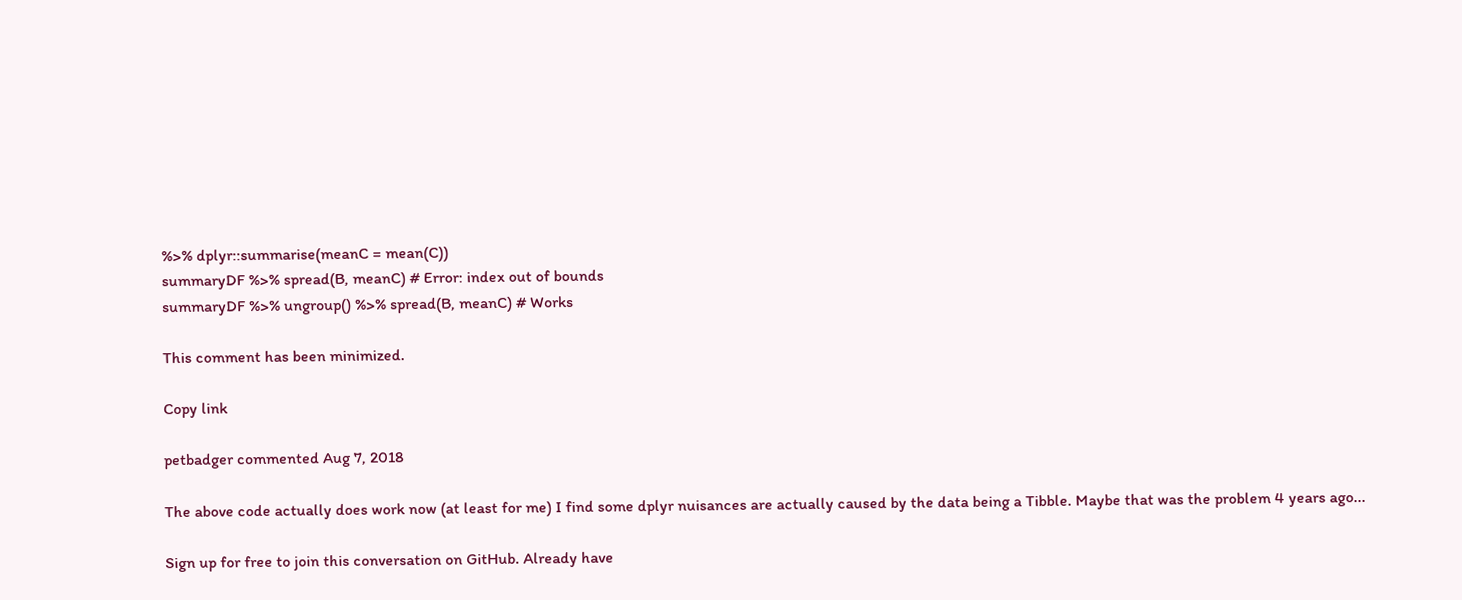%>% dplyr::summarise(meanC = mean(C))
summaryDF %>% spread(B, meanC) # Error: index out of bounds
summaryDF %>% ungroup() %>% spread(B, meanC) # Works

This comment has been minimized.

Copy link

petbadger commented Aug 7, 2018

The above code actually does work now (at least for me) I find some dplyr nuisances are actually caused by the data being a Tibble. Maybe that was the problem 4 years ago...

Sign up for free to join this conversation on GitHub. Already have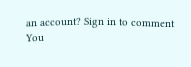an account? Sign in to comment
You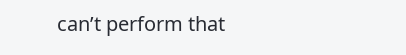can’t perform that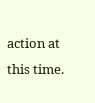action at this time.